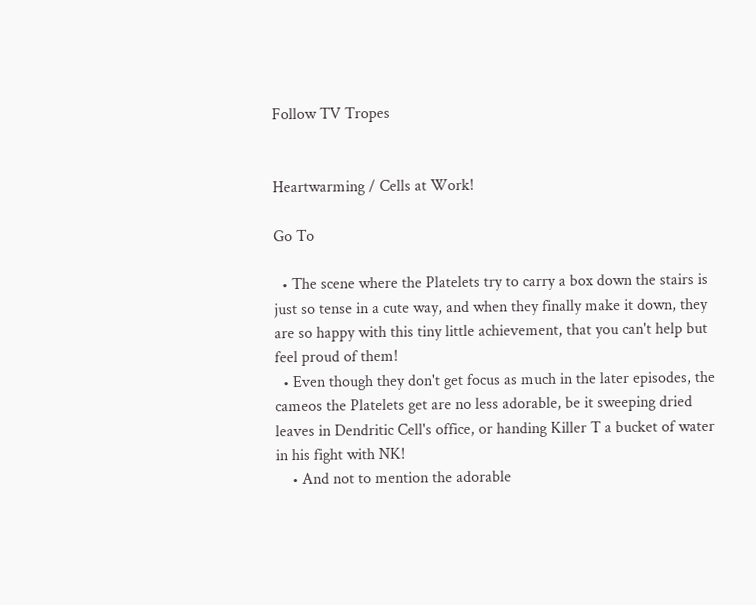Follow TV Tropes


Heartwarming / Cells at Work!

Go To

  • The scene where the Platelets try to carry a box down the stairs is just so tense in a cute way, and when they finally make it down, they are so happy with this tiny little achievement, that you can't help but feel proud of them!
  • Even though they don't get focus as much in the later episodes, the cameos the Platelets get are no less adorable, be it sweeping dried leaves in Dendritic Cell's office, or handing Killer T a bucket of water in his fight with NK!
    • And not to mention the adorable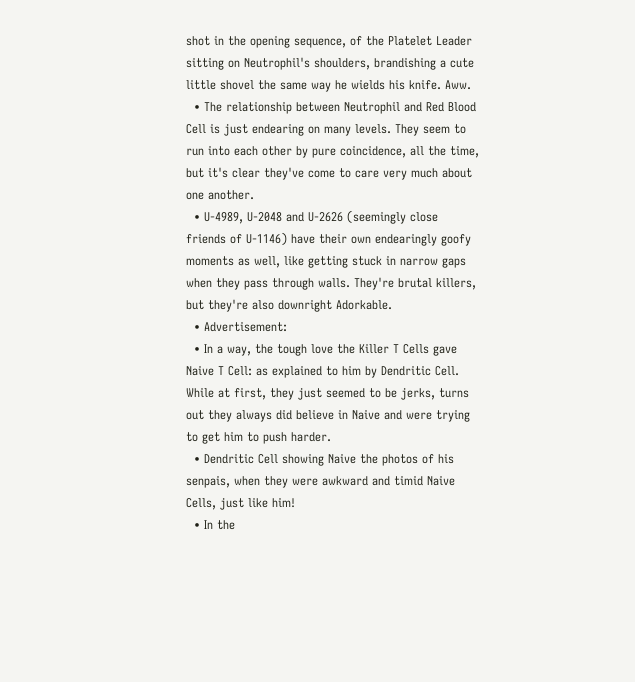shot in the opening sequence, of the Platelet Leader sitting on Neutrophil's shoulders, brandishing a cute little shovel the same way he wields his knife. Aww.
  • The relationship between Neutrophil and Red Blood Cell is just endearing on many levels. They seem to run into each other by pure coincidence, all the time, but it's clear they've come to care very much about one another.
  • U-4989, U-2048 and U-2626 (seemingly close friends of U-1146) have their own endearingly goofy moments as well, like getting stuck in narrow gaps when they pass through walls. They're brutal killers, but they're also downright Adorkable.
  • Advertisement:
  • In a way, the tough love the Killer T Cells gave Naive T Cell: as explained to him by Dendritic Cell. While at first, they just seemed to be jerks, turns out they always did believe in Naive and were trying to get him to push harder.
  • Dendritic Cell showing Naive the photos of his senpais, when they were awkward and timid Naive Cells, just like him!
  • In the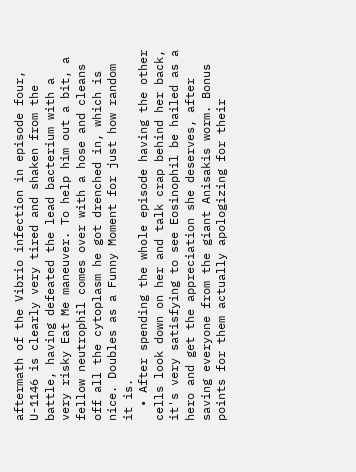aftermath of the Vibrio infection in episode four, U-1146 is clearly very tired and shaken from the battle, having defeated the lead bacterium with a very risky Eat Me maneuver. To help him out a bit, a fellow neutrophil comes over with a hose and cleans off all the cytoplasm he got drenched in, which is nice. Doubles as a Funny Moment for just how random it is.
  • After spending the whole episode having the other cells look down on her and talk crap behind her back, it's very satisfying to see Eosinophil be hailed as a hero and get the appreciation she deserves, after saving everyone from the giant Anisakis worm. Bonus points for them actually apologizing for their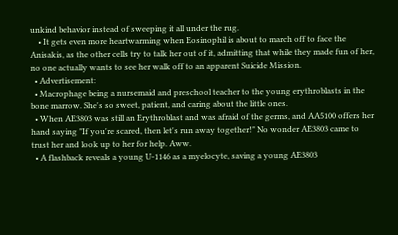unkind behavior instead of sweeping it all under the rug.
    • It gets even more heartwarming when Eosinophil is about to march off to face the Anisakis, as the other cells try to talk her out of it, admitting that while they made fun of her, no one actually wants to see her walk off to an apparent Suicide Mission.
  • Advertisement:
  • Macrophage being a nursemaid and preschool teacher to the young erythroblasts in the bone marrow. She's so sweet, patient, and caring about the little ones.
  • When AE3803 was still an Erythroblast and was afraid of the germs, and AA5100 offers her hand saying "If you're scared, then let's run away together!" No wonder AE3803 came to trust her and look up to her for help. Aww.
  • A flashback reveals a young U-1146 as a myelocyte, saving a young AE3803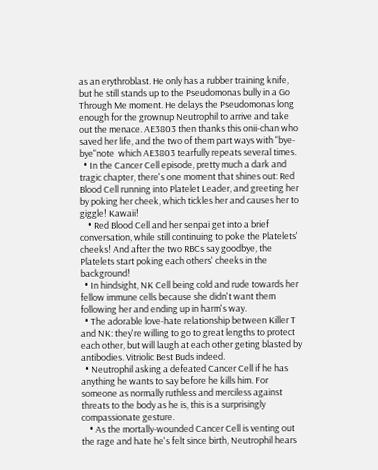as an erythroblast. He only has a rubber training knife, but he still stands up to the Pseudomonas bully in a Go Through Me moment. He delays the Pseudomonas long enough for the grownup Neutrophil to arrive and take out the menace. AE3803 then thanks this onii-chan who saved her life, and the two of them part ways with "bye-bye"note  which AE3803 tearfully repeats several times.
  • In the Cancer Cell episode, pretty much a dark and tragic chapter, there's one moment that shines out: Red Blood Cell running into Platelet Leader, and greeting her by poking her cheek, which tickles her and causes her to giggle! Kawaii!
    • Red Blood Cell and her senpai get into a brief conversation, while still continuing to poke the Platelets' cheeks! And after the two RBCs say goodbye, the Platelets start poking each others' cheeks in the background!
  • In hindsight, NK Cell being cold and rude towards her fellow immune cells because she didn't want them following her and ending up in harm's way.
  • The adorable love-hate relationship between Killer T and NK: they're willing to go to great lengths to protect each other, but will laugh at each other geting blasted by antibodies. Vitriolic Best Buds indeed.
  • Neutrophil asking a defeated Cancer Cell if he has anything he wants to say before he kills him. For someone as normally ruthless and merciless against threats to the body as he is, this is a surprisingly compassionate gesture.
    • As the mortally-wounded Cancer Cell is venting out the rage and hate he's felt since birth, Neutrophil hears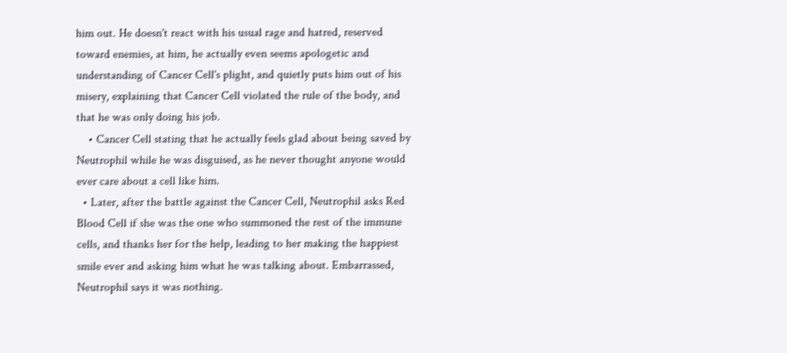him out. He doesn't react with his usual rage and hatred, reserved toward enemies, at him, he actually even seems apologetic and understanding of Cancer Cell's plight, and quietly puts him out of his misery, explaining that Cancer Cell violated the rule of the body, and that he was only doing his job.
    • Cancer Cell stating that he actually feels glad about being saved by Neutrophil while he was disguised, as he never thought anyone would ever care about a cell like him.
  • Later, after the battle against the Cancer Cell, Neutrophil asks Red Blood Cell if she was the one who summoned the rest of the immune cells, and thanks her for the help, leading to her making the happiest smile ever and asking him what he was talking about. Embarrassed, Neutrophil says it was nothing.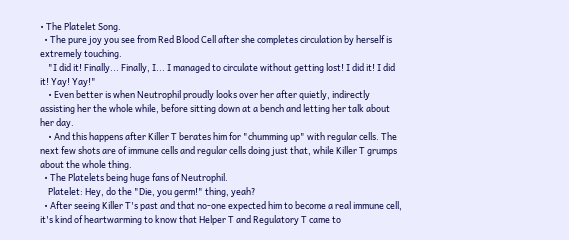• The Platelet Song.
  • The pure joy you see from Red Blood Cell after she completes circulation by herself is extremely touching.
    "I did it! Finally... Finally, I... I managed to circulate without getting lost! I did it! I did it! Yay! Yay!"
    • Even better is when Neutrophil proudly looks over her after quietly, indirectly assisting her the whole while, before sitting down at a bench and letting her talk about her day.
    • And this happens after Killer T berates him for "chumming up" with regular cells. The next few shots are of immune cells and regular cells doing just that, while Killer T grumps about the whole thing.
  • The Platelets being huge fans of Neutrophil.
    Platelet: Hey, do the "Die, you germ!" thing, yeah?
  • After seeing Killer T's past and that no-one expected him to become a real immune cell, it's kind of heartwarming to know that Helper T and Regulatory T came to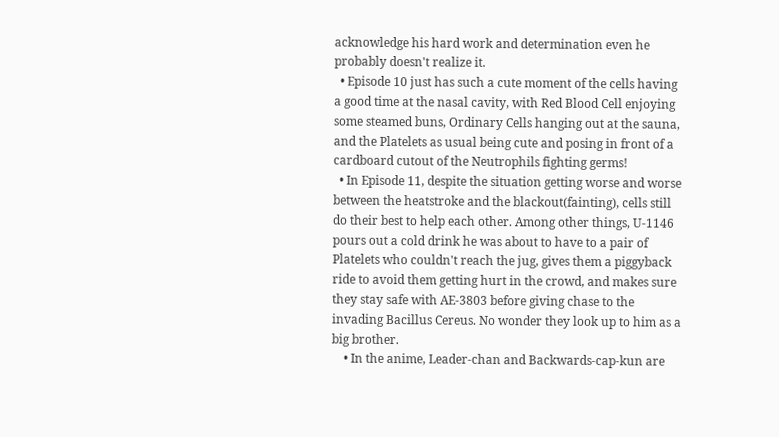acknowledge his hard work and determination even he probably doesn't realize it.
  • Episode 10 just has such a cute moment of the cells having a good time at the nasal cavity, with Red Blood Cell enjoying some steamed buns, Ordinary Cells hanging out at the sauna, and the Platelets as usual being cute and posing in front of a cardboard cutout of the Neutrophils fighting germs!
  • In Episode 11, despite the situation getting worse and worse between the heatstroke and the blackout(fainting), cells still do their best to help each other. Among other things, U-1146 pours out a cold drink he was about to have to a pair of Platelets who couldn't reach the jug, gives them a piggyback ride to avoid them getting hurt in the crowd, and makes sure they stay safe with AE-3803 before giving chase to the invading Bacillus Cereus. No wonder they look up to him as a big brother.
    • In the anime, Leader-chan and Backwards-cap-kun are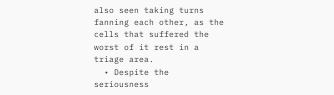also seen taking turns fanning each other, as the cells that suffered the worst of it rest in a triage area.
  • Despite the seriousness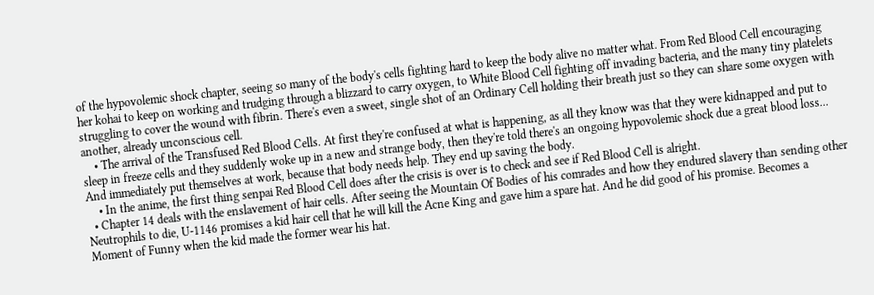of the hypovolemic shock chapter, seeing so many of the body's cells fighting hard to keep the body alive no matter what. From Red Blood Cell encouraging her kohai to keep on working and trudging through a blizzard to carry oxygen, to White Blood Cell fighting off invading bacteria, and the many tiny platelets struggling to cover the wound with fibrin. There's even a sweet, single shot of an Ordinary Cell holding their breath just so they can share some oxygen with another, already unconscious cell.
    • The arrival of the Transfused Red Blood Cells. At first they're confused at what is happening, as all they know was that they were kidnapped and put to sleep in freeze cells and they suddenly woke up in a new and strange body, then they're told there's an ongoing hypovolemic shock due a great blood loss... And immediately put themselves at work, because that body needs help. They end up saving the body.
    • In the anime, the first thing senpai Red Blood Cell does after the crisis is over is to check and see if Red Blood Cell is alright.
  • Chapter 14 deals with the enslavement of hair cells. After seeing the Mountain Of Bodies of his comrades and how they endured slavery than sending other Neutrophils to die, U-1146 promises a kid hair cell that he will kill the Acne King and gave him a spare hat. And he did good of his promise. Becomes a Moment of Funny when the kid made the former wear his hat.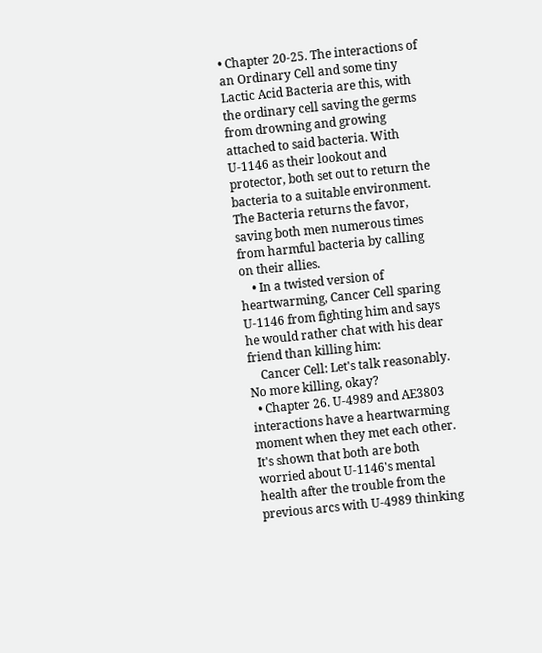• Chapter 20-25. The interactions of an Ordinary Cell and some tiny Lactic Acid Bacteria are this, with the ordinary cell saving the germs from drowning and growing attached to said bacteria. With U-1146 as their lookout and protector, both set out to return the bacteria to a suitable environment. The Bacteria returns the favor, saving both men numerous times from harmful bacteria by calling on their allies.
    • In a twisted version of heartwarming, Cancer Cell sparing U-1146 from fighting him and says he would rather chat with his dear friend than killing him:
    Cancer Cell: Let's talk reasonably. No more killing, okay?
  • Chapter 26. U-4989 and AE3803 interactions have a heartwarming moment when they met each other. It's shown that both are both worried about U-1146's mental health after the trouble from the previous arcs with U-4989 thinking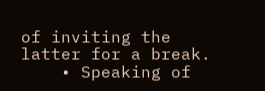of inviting the latter for a break.
    • Speaking of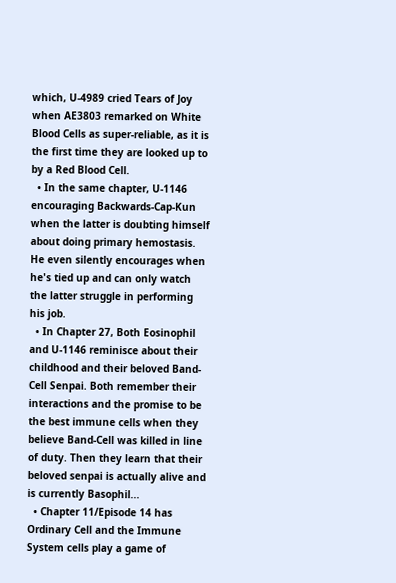which, U-4989 cried Tears of Joy when AE3803 remarked on White Blood Cells as super-reliable, as it is the first time they are looked up to by a Red Blood Cell.
  • In the same chapter, U-1146 encouraging Backwards-Cap-Kun when the latter is doubting himself about doing primary hemostasis. He even silently encourages when he's tied up and can only watch the latter struggle in performing his job.
  • In Chapter 27, Both Eosinophil and U-1146 reminisce about their childhood and their beloved Band-Cell Senpai. Both remember their interactions and the promise to be the best immune cells when they believe Band-Cell was killed in line of duty. Then they learn that their beloved senpai is actually alive and is currently Basophil...
  • Chapter 11/Episode 14 has Ordinary Cell and the Immune System cells play a game of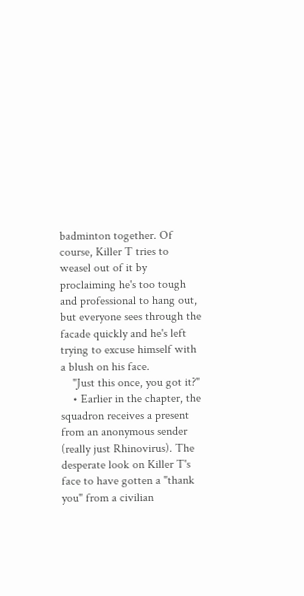badminton together. Of course, Killer T tries to weasel out of it by proclaiming he's too tough and professional to hang out, but everyone sees through the facade quickly and he's left trying to excuse himself with a blush on his face.
    "Just this once, you got it?"
    • Earlier in the chapter, the squadron receives a present from an anonymous sender (really just Rhinovirus). The desperate look on Killer T's face to have gotten a "thank you" from a civilian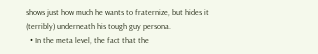shows just how much he wants to fraternize, but hides it (terribly) underneath his tough guy persona.
  • In the meta level, the fact that the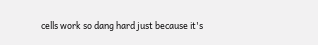cells work so dang hard just because it's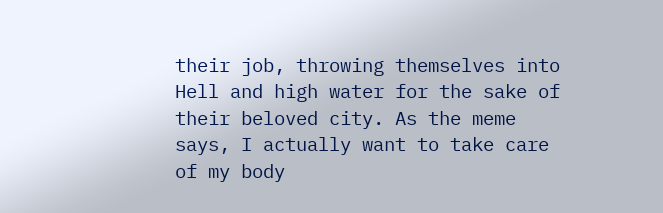their job, throwing themselves into Hell and high water for the sake of their beloved city. As the meme says, I actually want to take care of my body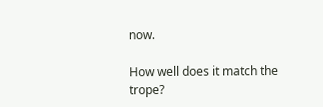now.

How well does it match the trope?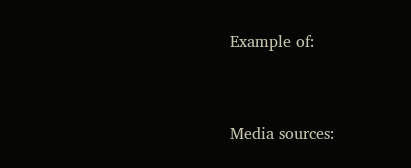Example of:


Media sources: